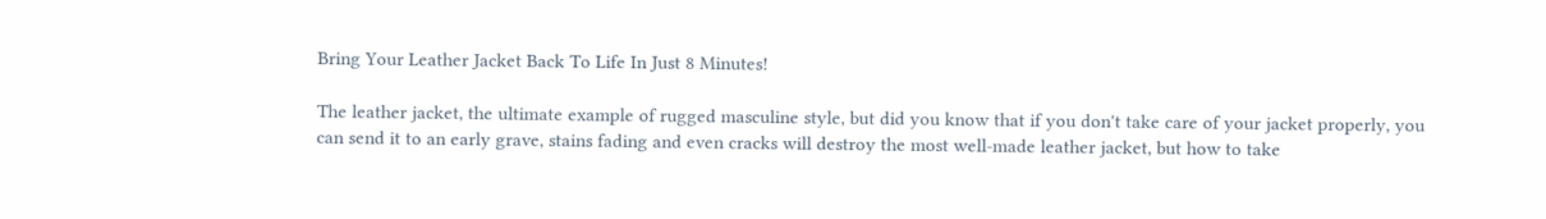Bring Your Leather Jacket Back To Life In Just 8 Minutes!

The leather jacket, the ultimate example of rugged masculine style, but did you know that if you don't take care of your jacket properly, you can send it to an early grave, stains fading and even cracks will destroy the most well-made leather jacket, but how to take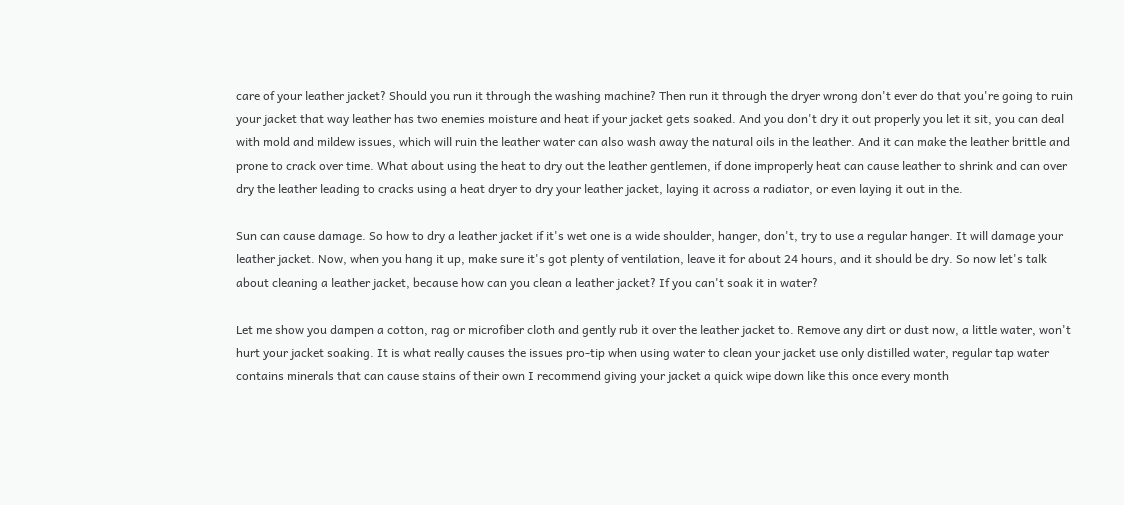care of your leather jacket? Should you run it through the washing machine? Then run it through the dryer wrong don't ever do that you're going to ruin your jacket that way leather has two enemies moisture and heat if your jacket gets soaked. And you don't dry it out properly you let it sit, you can deal with mold and mildew issues, which will ruin the leather water can also wash away the natural oils in the leather. And it can make the leather brittle and prone to crack over time. What about using the heat to dry out the leather gentlemen, if done improperly heat can cause leather to shrink and can over dry the leather leading to cracks using a heat dryer to dry your leather jacket, laying it across a radiator, or even laying it out in the.

Sun can cause damage. So how to dry a leather jacket if it's wet one is a wide shoulder, hanger, don't, try to use a regular hanger. It will damage your leather jacket. Now, when you hang it up, make sure it's got plenty of ventilation, leave it for about 24 hours, and it should be dry. So now let's talk about cleaning a leather jacket, because how can you clean a leather jacket? If you can't soak it in water?

Let me show you dampen a cotton, rag or microfiber cloth and gently rub it over the leather jacket to. Remove any dirt or dust now, a little water, won't hurt your jacket soaking. It is what really causes the issues pro-tip when using water to clean your jacket use only distilled water, regular tap water contains minerals that can cause stains of their own I recommend giving your jacket a quick wipe down like this once every month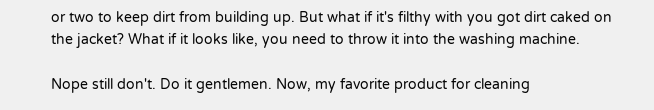or two to keep dirt from building up. But what if it's filthy with you got dirt caked on the jacket? What if it looks like, you need to throw it into the washing machine.

Nope still don't. Do it gentlemen. Now, my favorite product for cleaning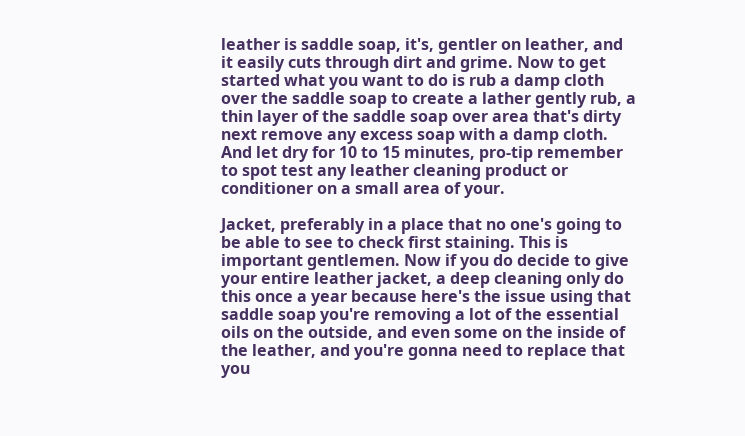leather is saddle soap, it's, gentler on leather, and it easily cuts through dirt and grime. Now to get started what you want to do is rub a damp cloth over the saddle soap to create a lather gently rub, a thin layer of the saddle soap over area that's dirty next remove any excess soap with a damp cloth. And let dry for 10 to 15 minutes, pro-tip remember to spot test any leather cleaning product or conditioner on a small area of your.

Jacket, preferably in a place that no one's going to be able to see to check first staining. This is important gentlemen. Now if you do decide to give your entire leather jacket, a deep cleaning only do this once a year because here's the issue using that saddle soap you're removing a lot of the essential oils on the outside, and even some on the inside of the leather, and you're gonna need to replace that you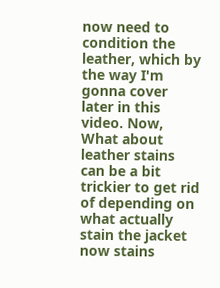now need to condition the leather, which by the way I'm gonna cover later in this video. Now, What about leather stains can be a bit trickier to get rid of depending on what actually stain the jacket now stains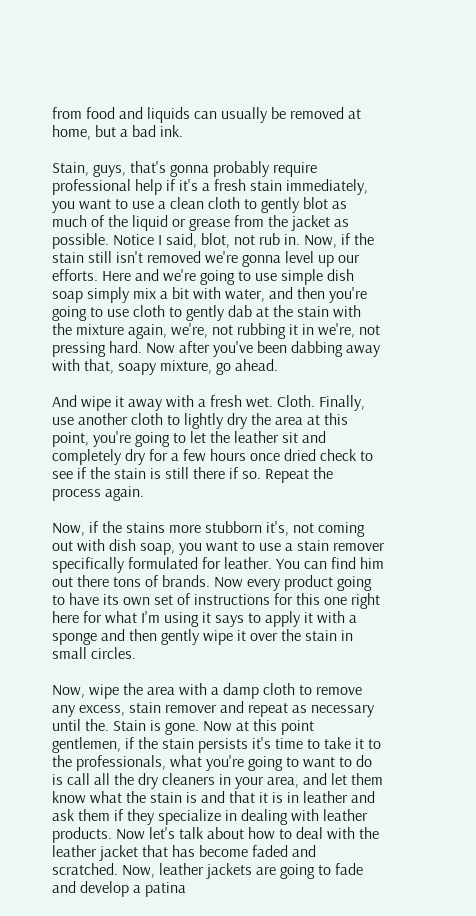from food and liquids can usually be removed at home, but a bad ink.

Stain, guys, that's gonna probably require professional help if it's a fresh stain immediately, you want to use a clean cloth to gently blot as much of the liquid or grease from the jacket as possible. Notice I said, blot, not rub in. Now, if the stain still isn't removed we're gonna level up our efforts. Here and we're going to use simple dish soap simply mix a bit with water, and then you're going to use cloth to gently dab at the stain with the mixture again, we're, not rubbing it in we're, not pressing hard. Now after you've been dabbing away with that, soapy mixture, go ahead.

And wipe it away with a fresh wet. Cloth. Finally, use another cloth to lightly dry the area at this point, you're going to let the leather sit and completely dry for a few hours once dried check to see if the stain is still there if so. Repeat the process again.

Now, if the stains more stubborn it's, not coming out with dish soap, you want to use a stain remover specifically formulated for leather. You can find him out there tons of brands. Now every product going to have its own set of instructions for this one right here for what I'm using it says to apply it with a sponge and then gently wipe it over the stain in small circles.

Now, wipe the area with a damp cloth to remove any excess, stain remover and repeat as necessary until the. Stain is gone. Now at this point gentlemen, if the stain persists it's time to take it to the professionals, what you're going to want to do is call all the dry cleaners in your area, and let them know what the stain is and that it is in leather and ask them if they specialize in dealing with leather products. Now let's talk about how to deal with the leather jacket that has become faded and scratched. Now, leather jackets are going to fade and develop a patina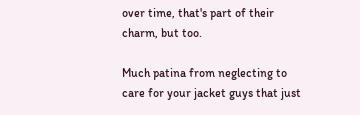over time, that's part of their charm, but too.

Much patina from neglecting to care for your jacket guys that just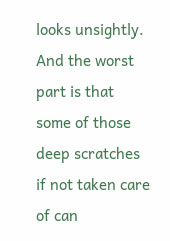looks unsightly. And the worst part is that some of those deep scratches if not taken care of can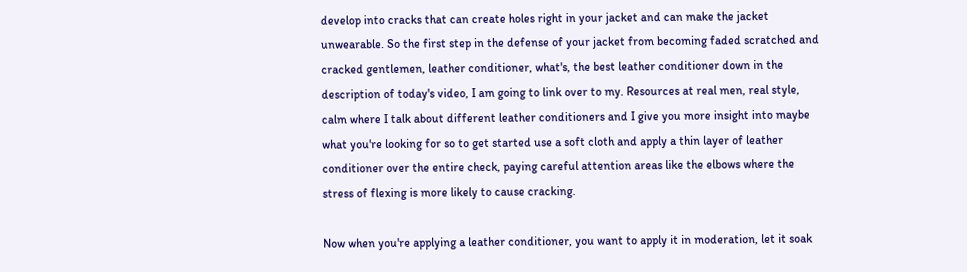develop into cracks that can create holes right in your jacket and can make the jacket unwearable. So the first step in the defense of your jacket from becoming faded scratched and cracked gentlemen, leather conditioner, what's, the best leather conditioner down in the description of today's video, I am going to link over to my. Resources at real men, real style, calm where I talk about different leather conditioners and I give you more insight into maybe what you're looking for so to get started use a soft cloth and apply a thin layer of leather conditioner over the entire check, paying careful attention areas like the elbows where the stress of flexing is more likely to cause cracking.

Now when you're applying a leather conditioner, you want to apply it in moderation, let it soak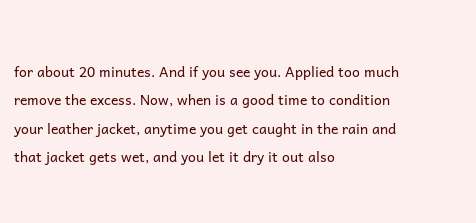for about 20 minutes. And if you see you. Applied too much remove the excess. Now, when is a good time to condition your leather jacket, anytime you get caught in the rain and that jacket gets wet, and you let it dry it out also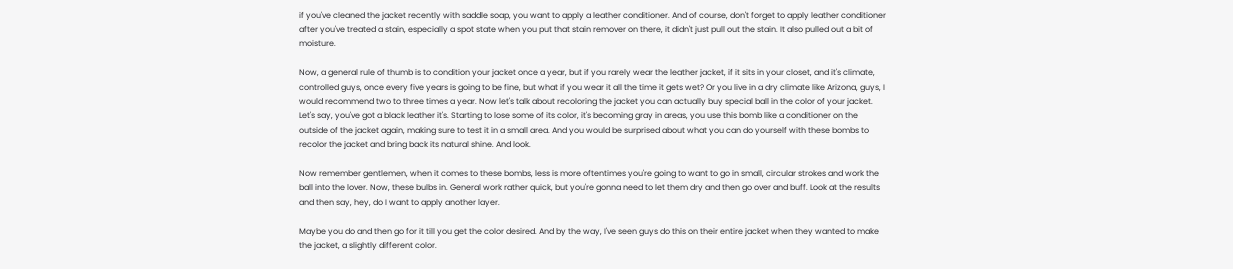if you've cleaned the jacket recently with saddle soap, you want to apply a leather conditioner. And of course, don't forget to apply leather conditioner after you've treated a stain, especially a spot state when you put that stain remover on there, it didn't just pull out the stain. It also pulled out a bit of moisture.

Now, a general rule of thumb is to condition your jacket once a year, but if you rarely wear the leather jacket, if it sits in your closet, and it's climate, controlled guys, once every five years is going to be fine, but what if you wear it all the time it gets wet? Or you live in a dry climate like Arizona, guys, I would recommend two to three times a year. Now let's talk about recoloring the jacket you can actually buy special ball in the color of your jacket. Let's say, you've got a black leather it's. Starting to lose some of its color, it's becoming gray in areas, you use this bomb like a conditioner on the outside of the jacket again, making sure to test it in a small area. And you would be surprised about what you can do yourself with these bombs to recolor the jacket and bring back its natural shine. And look.

Now remember gentlemen, when it comes to these bombs, less is more oftentimes you're going to want to go in small, circular strokes and work the ball into the lover. Now, these bulbs in. General work rather quick, but you're gonna need to let them dry and then go over and buff. Look at the results and then say, hey, do I want to apply another layer.

Maybe you do and then go for it till you get the color desired. And by the way, I've seen guys do this on their entire jacket when they wanted to make the jacket, a slightly different color.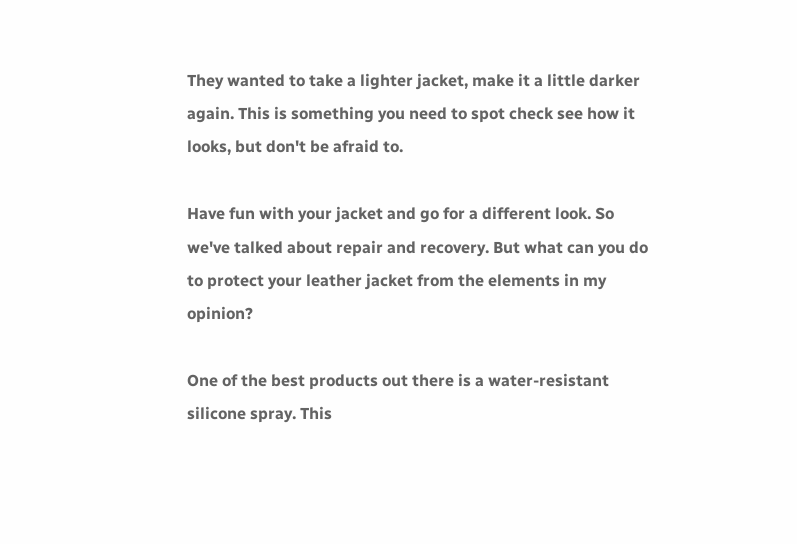They wanted to take a lighter jacket, make it a little darker again. This is something you need to spot check see how it looks, but don't be afraid to.

Have fun with your jacket and go for a different look. So we've talked about repair and recovery. But what can you do to protect your leather jacket from the elements in my opinion?

One of the best products out there is a water-resistant silicone spray. This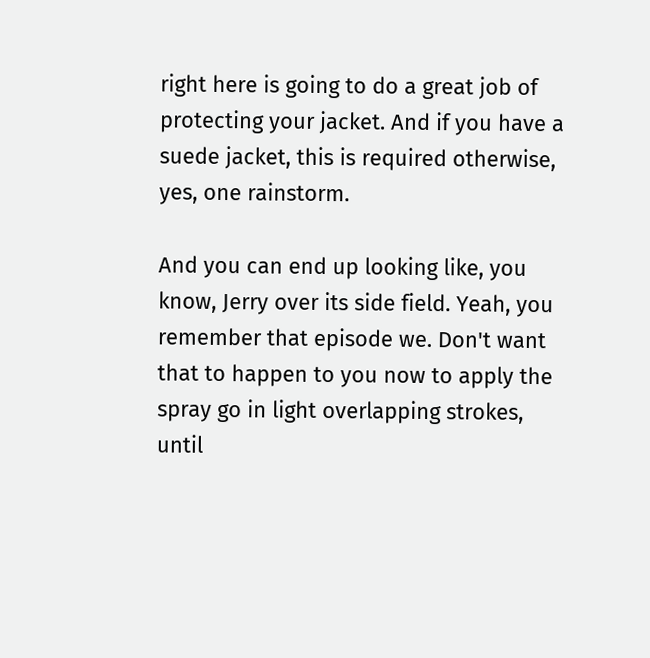right here is going to do a great job of protecting your jacket. And if you have a suede jacket, this is required otherwise, yes, one rainstorm.

And you can end up looking like, you know, Jerry over its side field. Yeah, you remember that episode we. Don't want that to happen to you now to apply the spray go in light overlapping strokes, until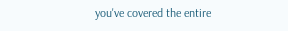you've covered the entire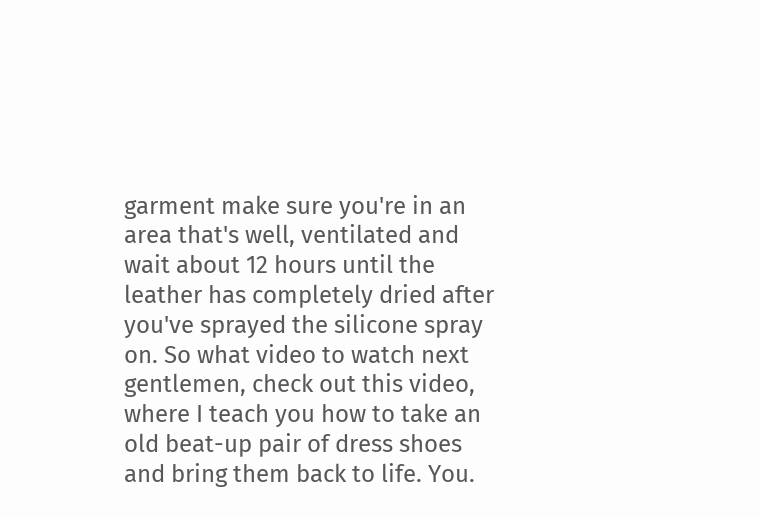garment make sure you're in an area that's well, ventilated and wait about 12 hours until the leather has completely dried after you've sprayed the silicone spray on. So what video to watch next gentlemen, check out this video, where I teach you how to take an old beat-up pair of dress shoes and bring them back to life. You.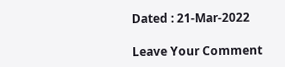Dated : 21-Mar-2022

Leave Your Comment